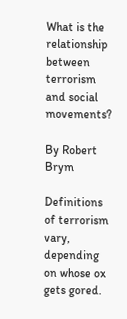What is the relationship between terrorism and social movements?

By Robert Brym

Definitions of terrorism vary, depending on whose ox gets gored.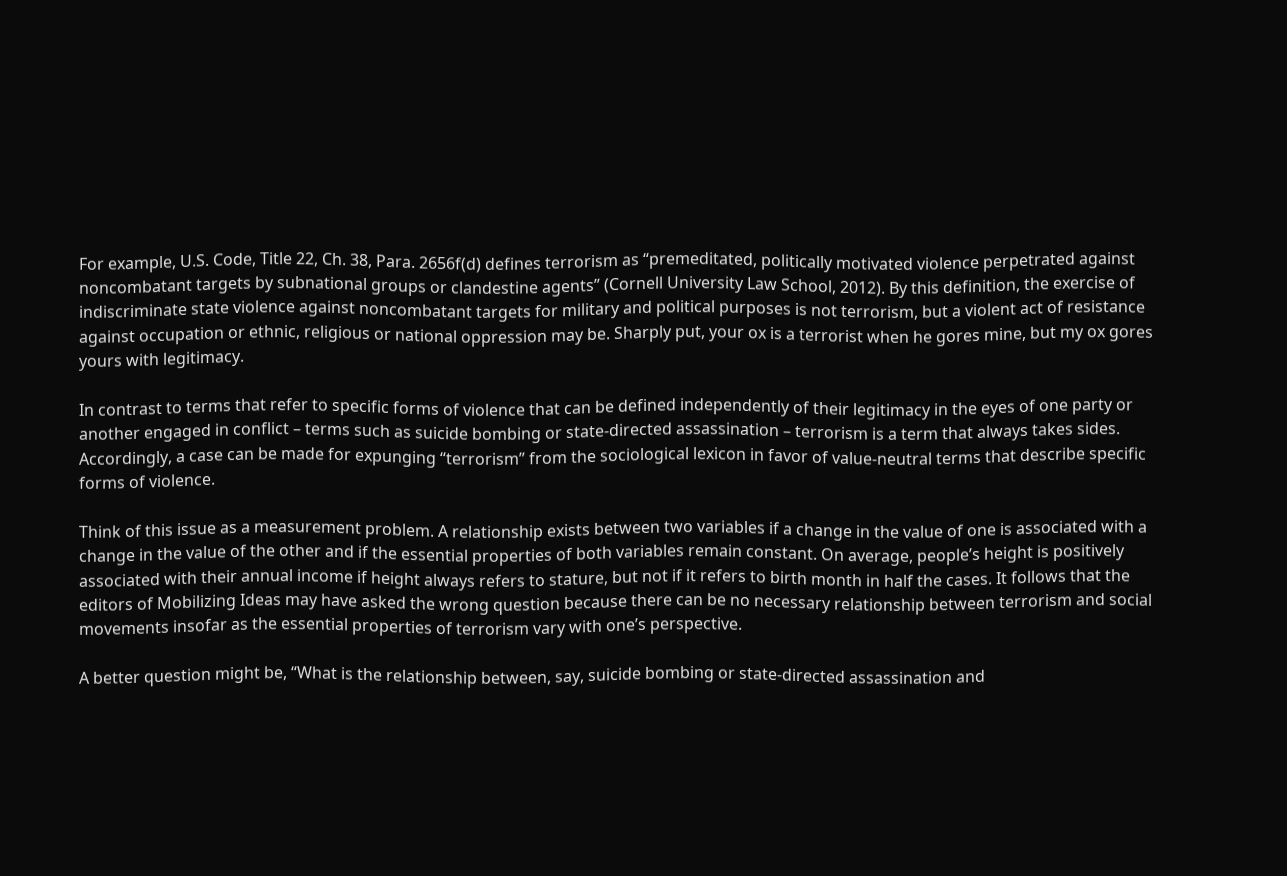For example, U.S. Code, Title 22, Ch. 38, Para. 2656f(d) defines terrorism as “premeditated, politically motivated violence perpetrated against noncombatant targets by subnational groups or clandestine agents” (Cornell University Law School, 2012). By this definition, the exercise of indiscriminate state violence against noncombatant targets for military and political purposes is not terrorism, but a violent act of resistance against occupation or ethnic, religious or national oppression may be. Sharply put, your ox is a terrorist when he gores mine, but my ox gores yours with legitimacy.

In contrast to terms that refer to specific forms of violence that can be defined independently of their legitimacy in the eyes of one party or another engaged in conflict – terms such as suicide bombing or state-directed assassination – terrorism is a term that always takes sides. Accordingly, a case can be made for expunging “terrorism” from the sociological lexicon in favor of value-neutral terms that describe specific forms of violence.

Think of this issue as a measurement problem. A relationship exists between two variables if a change in the value of one is associated with a change in the value of the other and if the essential properties of both variables remain constant. On average, people’s height is positively associated with their annual income if height always refers to stature, but not if it refers to birth month in half the cases. It follows that the editors of Mobilizing Ideas may have asked the wrong question because there can be no necessary relationship between terrorism and social movements insofar as the essential properties of terrorism vary with one’s perspective.

A better question might be, “What is the relationship between, say, suicide bombing or state-directed assassination and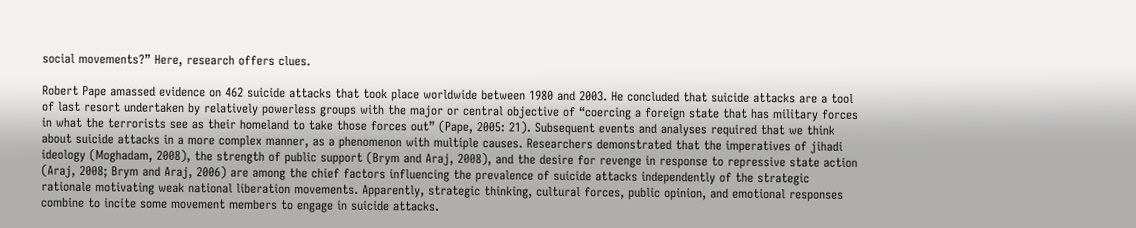social movements?” Here, research offers clues.

Robert Pape amassed evidence on 462 suicide attacks that took place worldwide between 1980 and 2003. He concluded that suicide attacks are a tool of last resort undertaken by relatively powerless groups with the major or central objective of “coercing a foreign state that has military forces in what the terrorists see as their homeland to take those forces out” (Pape, 2005: 21). Subsequent events and analyses required that we think about suicide attacks in a more complex manner, as a phenomenon with multiple causes. Researchers demonstrated that the imperatives of jihadi ideology (Moghadam, 2008), the strength of public support (Brym and Araj, 2008), and the desire for revenge in response to repressive state action (Araj, 2008; Brym and Araj, 2006) are among the chief factors influencing the prevalence of suicide attacks independently of the strategic rationale motivating weak national liberation movements. Apparently, strategic thinking, cultural forces, public opinion, and emotional responses combine to incite some movement members to engage in suicide attacks.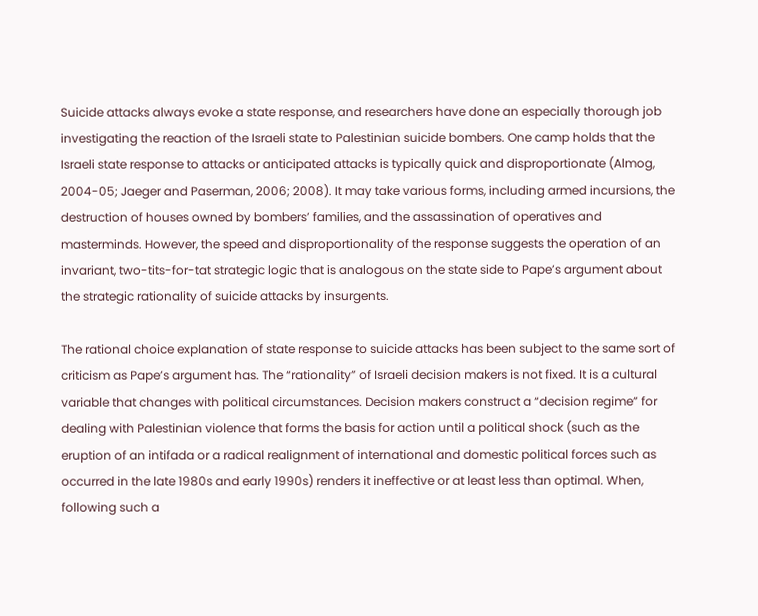Suicide attacks always evoke a state response, and researchers have done an especially thorough job investigating the reaction of the Israeli state to Palestinian suicide bombers. One camp holds that the Israeli state response to attacks or anticipated attacks is typically quick and disproportionate (Almog, 2004-05; Jaeger and Paserman, 2006; 2008). It may take various forms, including armed incursions, the destruction of houses owned by bombers’ families, and the assassination of operatives and masterminds. However, the speed and disproportionality of the response suggests the operation of an invariant, two-tits-for-tat strategic logic that is analogous on the state side to Pape’s argument about the strategic rationality of suicide attacks by insurgents.

The rational choice explanation of state response to suicide attacks has been subject to the same sort of criticism as Pape’s argument has. The “rationality” of Israeli decision makers is not fixed. It is a cultural variable that changes with political circumstances. Decision makers construct a “decision regime” for dealing with Palestinian violence that forms the basis for action until a political shock (such as the eruption of an intifada or a radical realignment of international and domestic political forces such as occurred in the late 1980s and early 1990s) renders it ineffective or at least less than optimal. When, following such a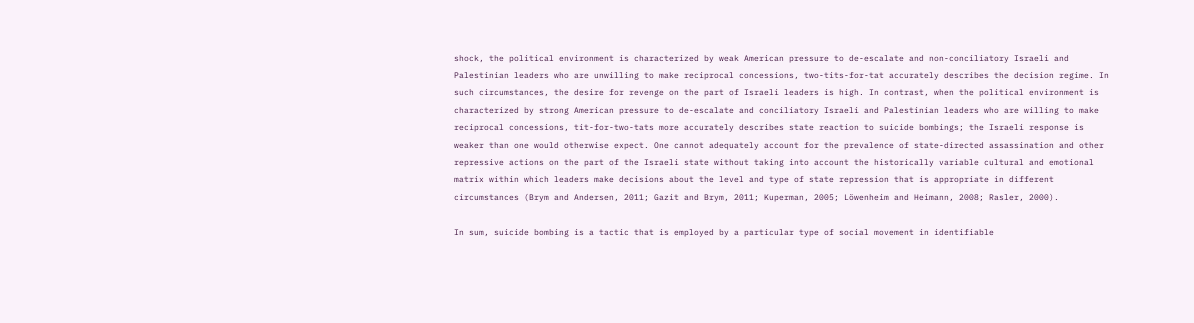shock, the political environment is characterized by weak American pressure to de-escalate and non-conciliatory Israeli and Palestinian leaders who are unwilling to make reciprocal concessions, two-tits-for-tat accurately describes the decision regime. In such circumstances, the desire for revenge on the part of Israeli leaders is high. In contrast, when the political environment is characterized by strong American pressure to de-escalate and conciliatory Israeli and Palestinian leaders who are willing to make reciprocal concessions, tit-for-two-tats more accurately describes state reaction to suicide bombings; the Israeli response is weaker than one would otherwise expect. One cannot adequately account for the prevalence of state-directed assassination and other repressive actions on the part of the Israeli state without taking into account the historically variable cultural and emotional matrix within which leaders make decisions about the level and type of state repression that is appropriate in different circumstances (Brym and Andersen, 2011; Gazit and Brym, 2011; Kuperman, 2005; Löwenheim and Heimann, 2008; Rasler, 2000).

In sum, suicide bombing is a tactic that is employed by a particular type of social movement in identifiable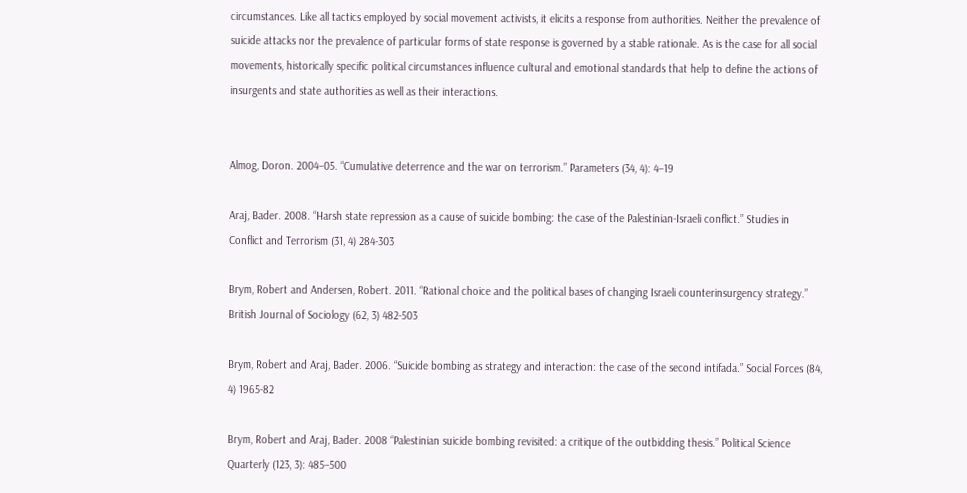circumstances. Like all tactics employed by social movement activists, it elicits a response from authorities. Neither the prevalence of suicide attacks nor the prevalence of particular forms of state response is governed by a stable rationale. As is the case for all social movements, historically specific political circumstances influence cultural and emotional standards that help to define the actions of insurgents and state authorities as well as their interactions.


Almog, Doron. 2004–05. “Cumulative deterrence and the war on terrorism.” Parameters (34, 4): 4–19

Araj, Bader. 2008. “Harsh state repression as a cause of suicide bombing: the case of the Palestinian-Israeli conflict.” Studies in Conflict and Terrorism (31, 4) 284-303

Brym, Robert and Andersen, Robert. 2011. “Rational choice and the political bases of changing Israeli counterinsurgency strategy.” British Journal of Sociology (62, 3) 482-503

Brym, Robert and Araj, Bader. 2006. “Suicide bombing as strategy and interaction: the case of the second intifada.” Social Forces (84, 4) 1965-82

Brym, Robert and Araj, Bader. 2008 “Palestinian suicide bombing revisited: a critique of the outbidding thesis.” Political Science Quarterly (123, 3): 485–500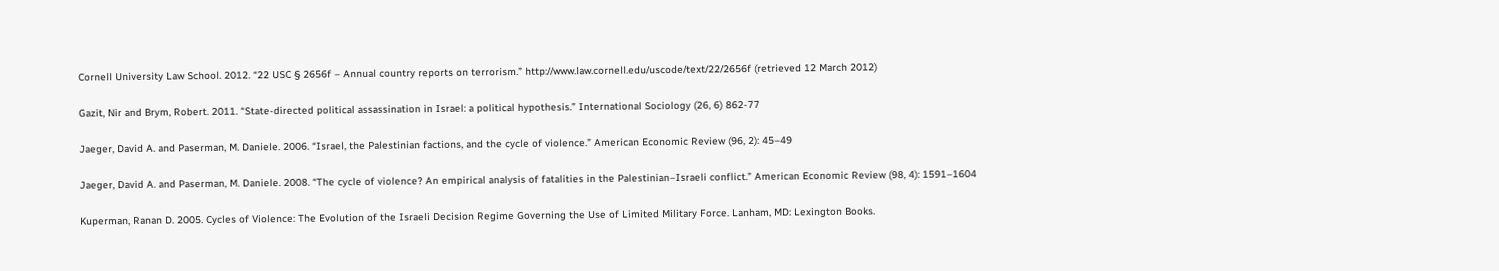Cornell University Law School. 2012. “22 USC § 2656f – Annual country reports on terrorism.” http://www.law.cornell.edu/uscode/text/22/2656f (retrieved 12 March 2012)

Gazit, Nir and Brym, Robert. 2011. “State-directed political assassination in Israel: a political hypothesis.” International Sociology (26, 6) 862-77

Jaeger, David A. and Paserman, M. Daniele. 2006. “Israel, the Palestinian factions, and the cycle of violence.” American Economic Review (96, 2): 45–49

Jaeger, David A. and Paserman, M. Daniele. 2008. “The cycle of violence? An empirical analysis of fatalities in the Palestinian–Israeli conflict.” American Economic Review (98, 4): 1591–1604

Kuperman, Ranan D. 2005. Cycles of Violence: The Evolution of the Israeli Decision Regime Governing the Use of Limited Military Force. Lanham, MD: Lexington Books.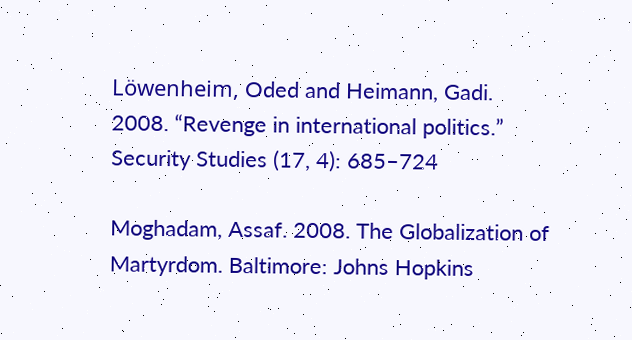Löwenheim, Oded and Heimann, Gadi. 2008. “Revenge in international politics.” Security Studies (17, 4): 685–724

Moghadam, Assaf. 2008. The Globalization of Martyrdom. Baltimore: Johns Hopkins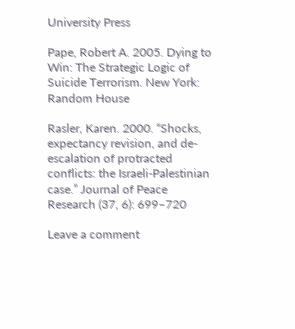University Press

Pape, Robert A. 2005. Dying to Win: The Strategic Logic of Suicide Terrorism. New York: Random House

Rasler, Karen. 2000. “Shocks, expectancy revision, and de-escalation of protracted conflicts: the Israeli-Palestinian case.” Journal of Peace Research (37, 6): 699–720

Leave a comment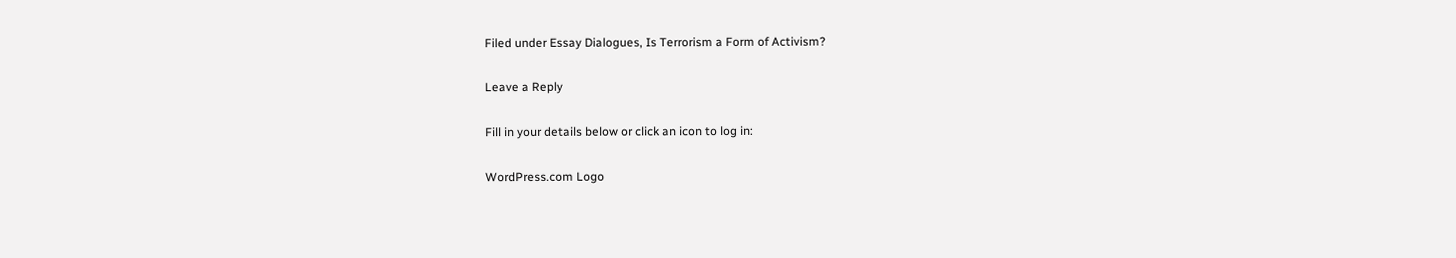Filed under Essay Dialogues, Is Terrorism a Form of Activism?

Leave a Reply

Fill in your details below or click an icon to log in:

WordPress.com Logo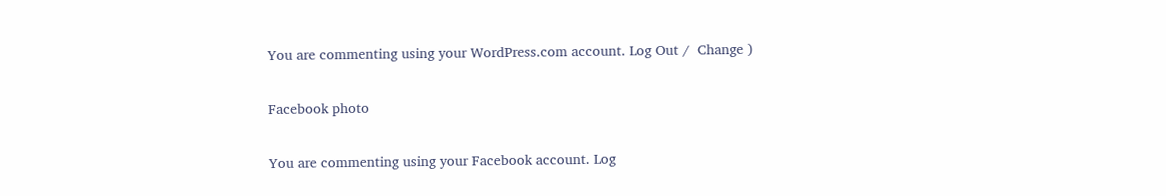You are commenting using your WordPress.com account. Log Out /  Change )

Facebook photo

You are commenting using your Facebook account. Log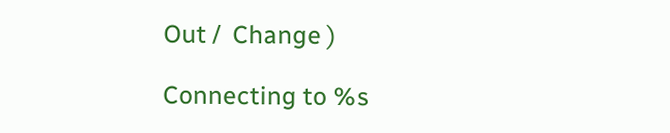Out /  Change )

Connecting to %s